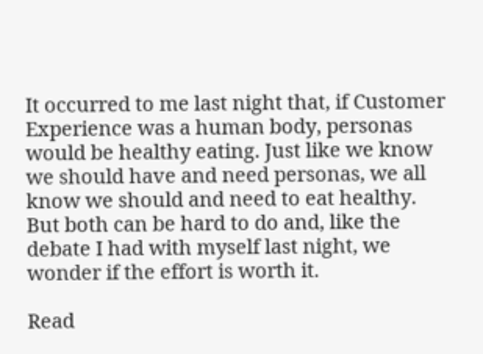It occurred to me last night that, if Customer Experience was a human body, personas would be healthy eating. Just like we know we should have and need personas, we all know we should and need to eat healthy. But both can be hard to do and, like the debate I had with myself last night, we wonder if the effort is worth it.

Read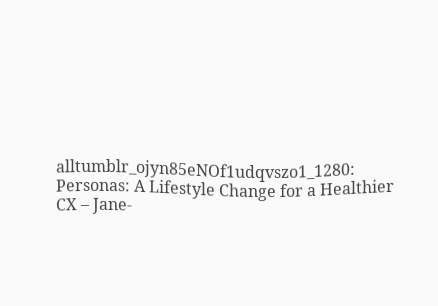alltumblr_ojyn85eNOf1udqvszo1_1280: Personas: A Lifestyle Change for a Healthier CX – Jane-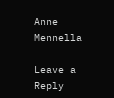Anne Mennella

Leave a Reply